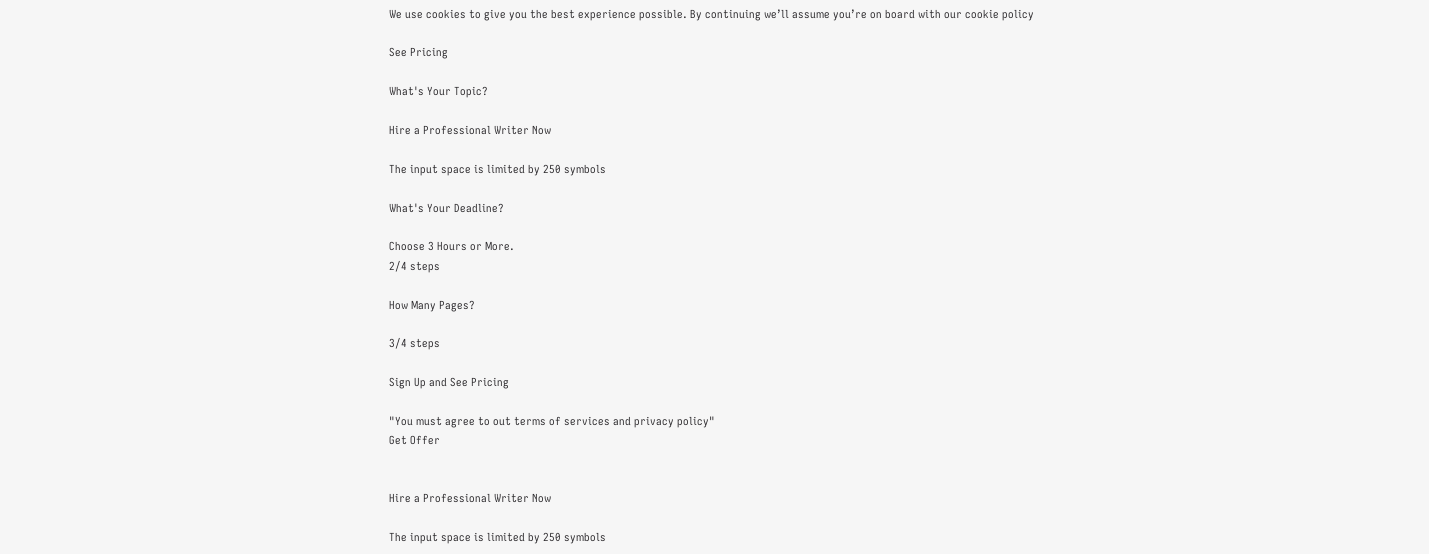We use cookies to give you the best experience possible. By continuing we’ll assume you’re on board with our cookie policy

See Pricing

What's Your Topic?

Hire a Professional Writer Now

The input space is limited by 250 symbols

What's Your Deadline?

Choose 3 Hours or More.
2/4 steps

How Many Pages?

3/4 steps

Sign Up and See Pricing

"You must agree to out terms of services and privacy policy"
Get Offer


Hire a Professional Writer Now

The input space is limited by 250 symbols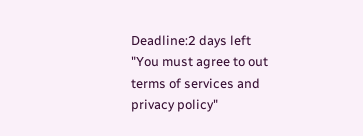Deadline:2 days left
"You must agree to out terms of services and privacy policy"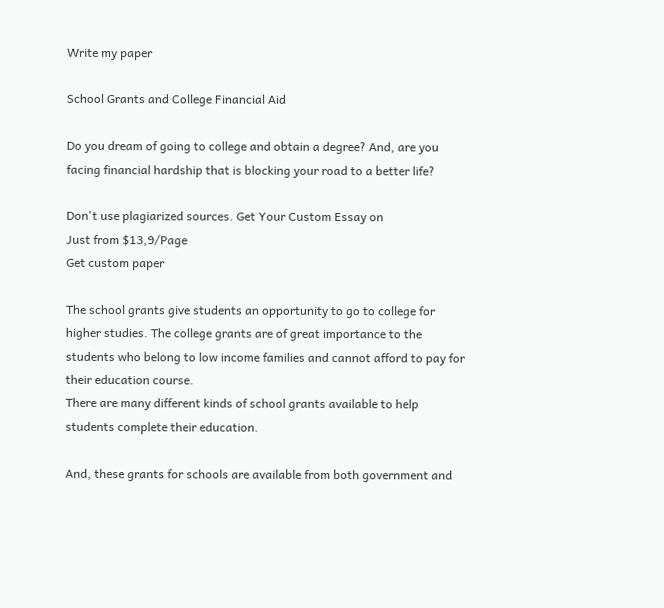Write my paper

School Grants and College Financial Aid

Do you dream of going to college and obtain a degree? And, are you facing financial hardship that is blocking your road to a better life?

Don't use plagiarized sources. Get Your Custom Essay on
Just from $13,9/Page
Get custom paper

The school grants give students an opportunity to go to college for higher studies. The college grants are of great importance to the students who belong to low income families and cannot afford to pay for their education course.
There are many different kinds of school grants available to help students complete their education.

And, these grants for schools are available from both government and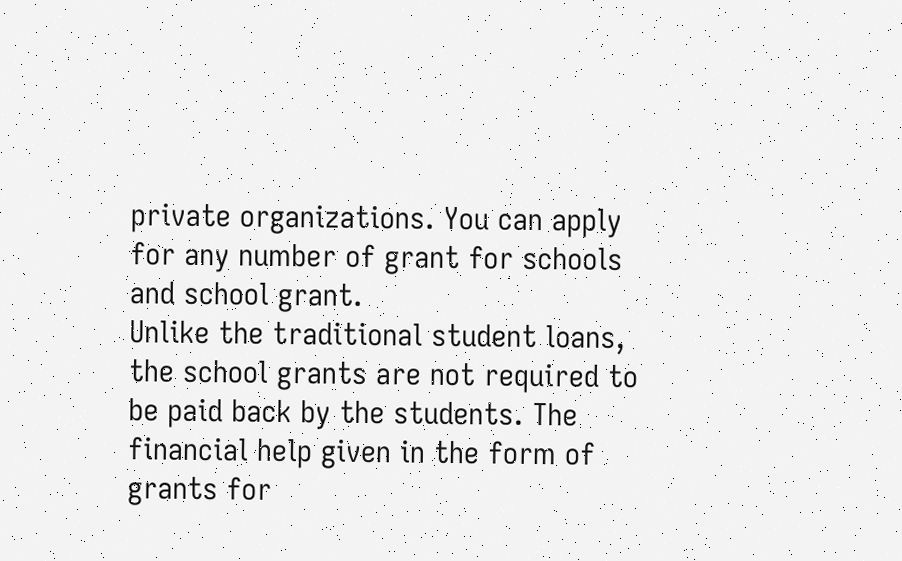private organizations. You can apply for any number of grant for schools and school grant.
Unlike the traditional student loans, the school grants are not required to be paid back by the students. The financial help given in the form of grants for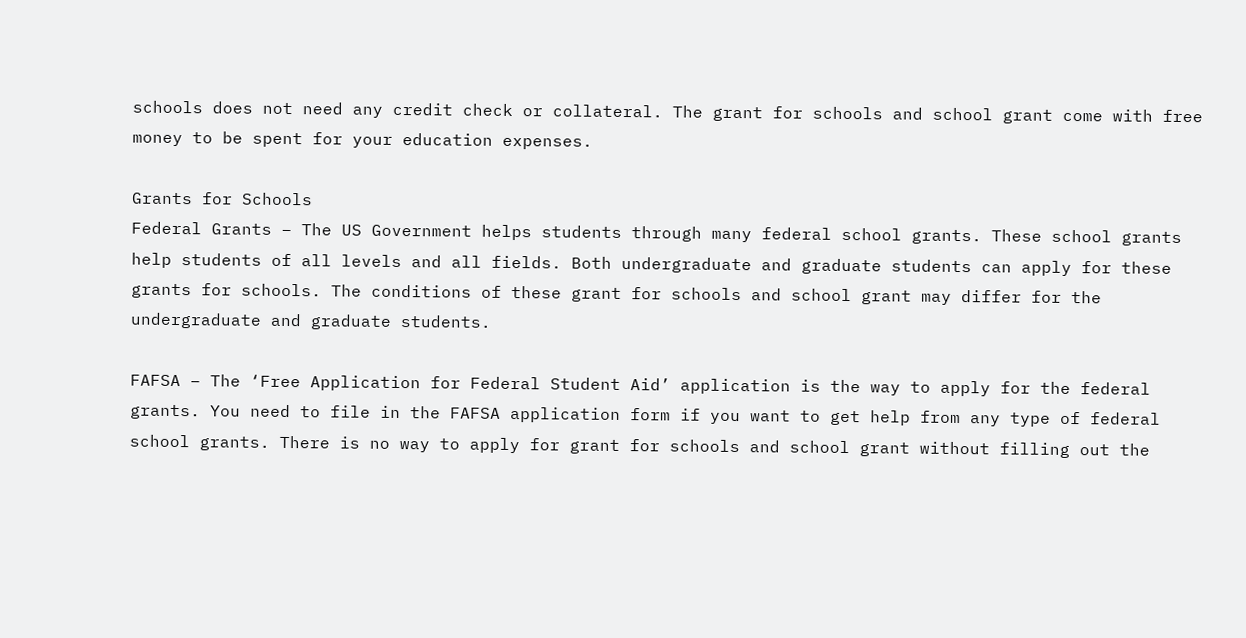schools does not need any credit check or collateral. The grant for schools and school grant come with free money to be spent for your education expenses.

Grants for Schools
Federal Grants – The US Government helps students through many federal school grants. These school grants help students of all levels and all fields. Both undergraduate and graduate students can apply for these grants for schools. The conditions of these grant for schools and school grant may differ for the undergraduate and graduate students.

FAFSA – The ‘Free Application for Federal Student Aid’ application is the way to apply for the federal grants. You need to file in the FAFSA application form if you want to get help from any type of federal school grants. There is no way to apply for grant for schools and school grant without filling out the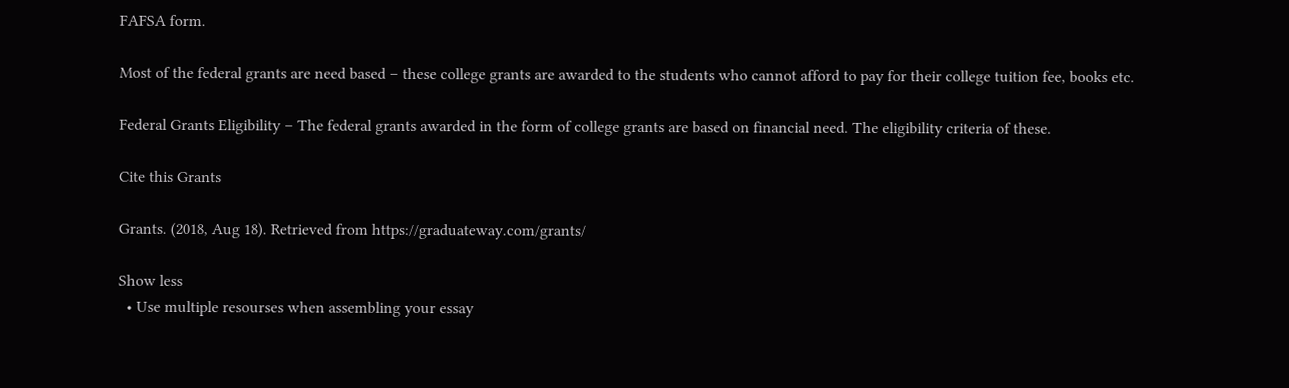FAFSA form.

Most of the federal grants are need based – these college grants are awarded to the students who cannot afford to pay for their college tuition fee, books etc.

Federal Grants Eligibility – The federal grants awarded in the form of college grants are based on financial need. The eligibility criteria of these.

Cite this Grants

Grants. (2018, Aug 18). Retrieved from https://graduateway.com/grants/

Show less
  • Use multiple resourses when assembling your essay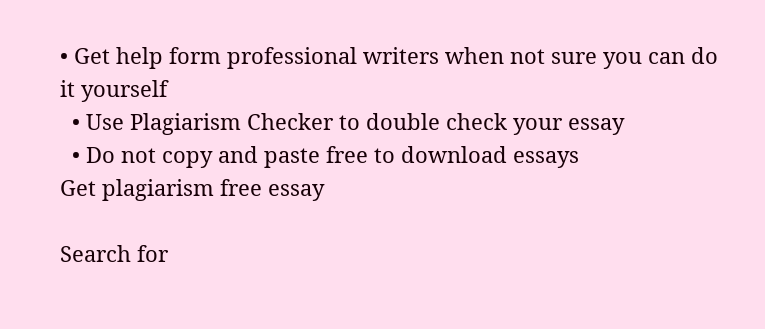• Get help form professional writers when not sure you can do it yourself
  • Use Plagiarism Checker to double check your essay
  • Do not copy and paste free to download essays
Get plagiarism free essay

Search for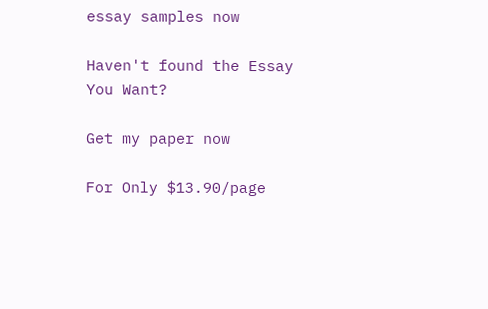essay samples now

Haven't found the Essay You Want?

Get my paper now

For Only $13.90/page